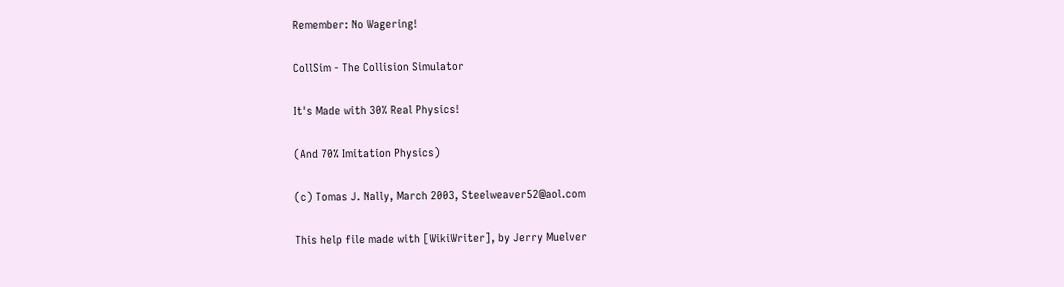Remember: No Wagering!

CollSim - The Collision Simulator

It's Made with 30% Real Physics!

(And 70% Imitation Physics)

(c) Tomas J. Nally, March 2003, Steelweaver52@aol.com

This help file made with [WikiWriter], by Jerry Muelver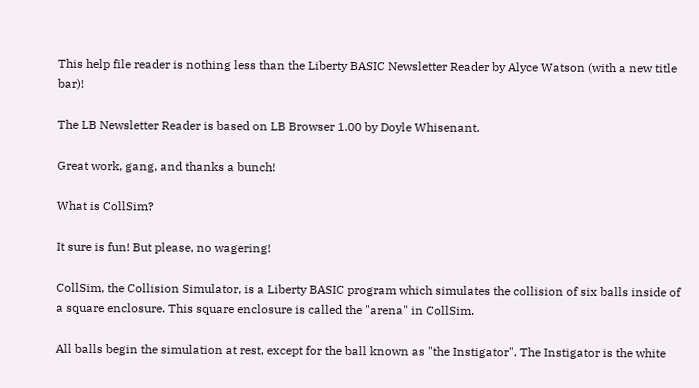This help file reader is nothing less than the Liberty BASIC Newsletter Reader by Alyce Watson (with a new title bar)!

The LB Newsletter Reader is based on LB Browser 1.00 by Doyle Whisenant.

Great work, gang, and thanks a bunch!

What is CollSim?

It sure is fun! But please, no wagering!

CollSim, the Collision Simulator, is a Liberty BASIC program which simulates the collision of six balls inside of a square enclosure. This square enclosure is called the "arena" in CollSim.

All balls begin the simulation at rest, except for the ball known as "the Instigator". The Instigator is the white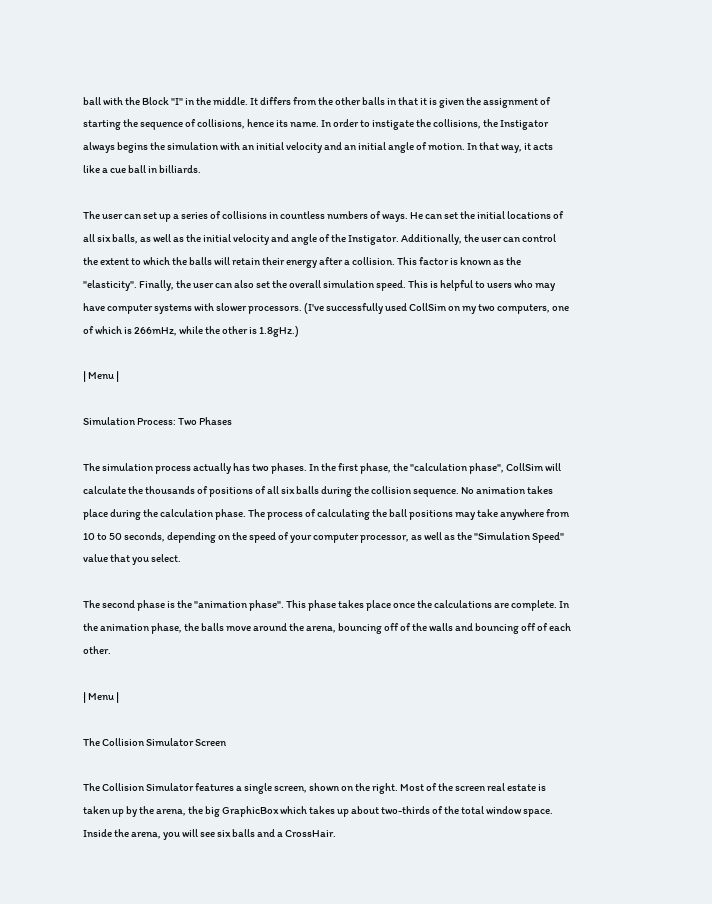ball with the Block "I" in the middle. It differs from the other balls in that it is given the assignment of starting the sequence of collisions, hence its name. In order to instigate the collisions, the Instigator always begins the simulation with an initial velocity and an initial angle of motion. In that way, it acts like a cue ball in billiards.

The user can set up a series of collisions in countless numbers of ways. He can set the initial locations of all six balls, as well as the initial velocity and angle of the Instigator. Additionally, the user can control the extent to which the balls will retain their energy after a collision. This factor is known as the "elasticity". Finally, the user can also set the overall simulation speed. This is helpful to users who may have computer systems with slower processors. (I've successfully used CollSim on my two computers, one of which is 266mHz, while the other is 1.8gHz.)

| Menu |

Simulation Process: Two Phases

The simulation process actually has two phases. In the first phase, the "calculation phase", CollSim will calculate the thousands of positions of all six balls during the collision sequence. No animation takes place during the calculation phase. The process of calculating the ball positions may take anywhere from 10 to 50 seconds, depending on the speed of your computer processor, as well as the "Simulation Speed" value that you select.

The second phase is the "animation phase". This phase takes place once the calculations are complete. In the animation phase, the balls move around the arena, bouncing off of the walls and bouncing off of each other.

| Menu |

The Collision Simulator Screen

The Collision Simulator features a single screen, shown on the right. Most of the screen real estate is taken up by the arena, the big GraphicBox which takes up about two-thirds of the total window space. Inside the arena, you will see six balls and a CrossHair.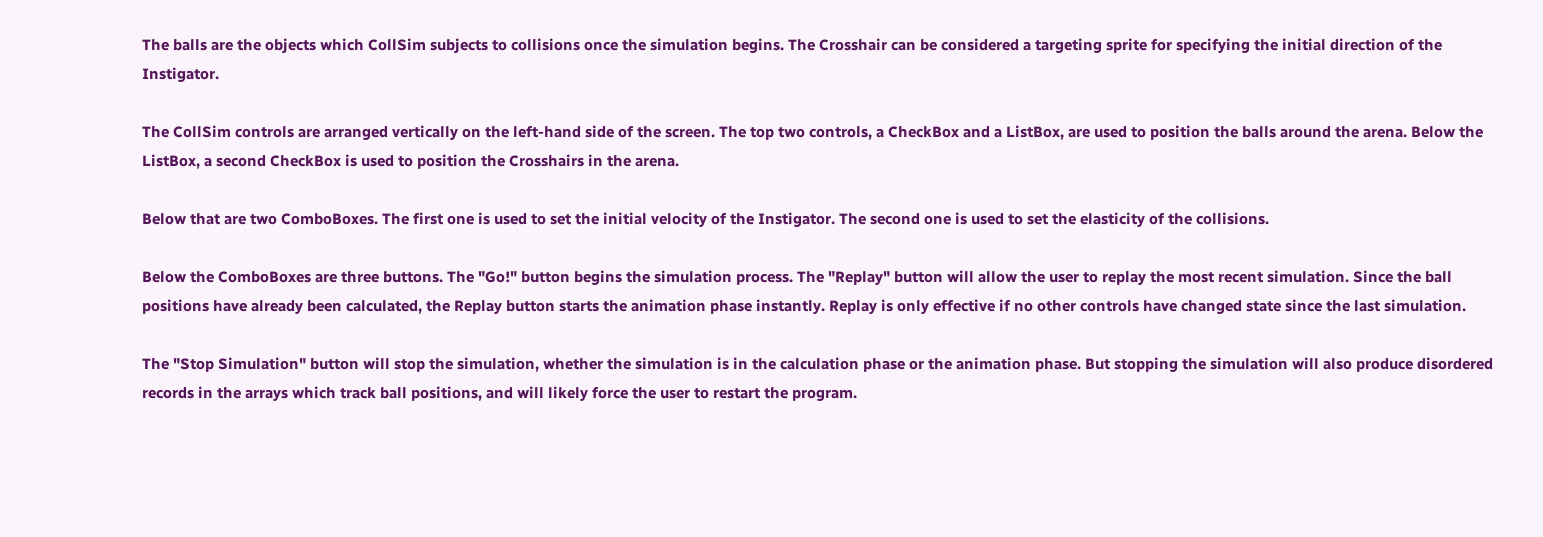The balls are the objects which CollSim subjects to collisions once the simulation begins. The Crosshair can be considered a targeting sprite for specifying the initial direction of the Instigator.

The CollSim controls are arranged vertically on the left-hand side of the screen. The top two controls, a CheckBox and a ListBox, are used to position the balls around the arena. Below the ListBox, a second CheckBox is used to position the Crosshairs in the arena.

Below that are two ComboBoxes. The first one is used to set the initial velocity of the Instigator. The second one is used to set the elasticity of the collisions.

Below the ComboBoxes are three buttons. The "Go!" button begins the simulation process. The "Replay" button will allow the user to replay the most recent simulation. Since the ball positions have already been calculated, the Replay button starts the animation phase instantly. Replay is only effective if no other controls have changed state since the last simulation.

The "Stop Simulation" button will stop the simulation, whether the simulation is in the calculation phase or the animation phase. But stopping the simulation will also produce disordered records in the arrays which track ball positions, and will likely force the user to restart the program.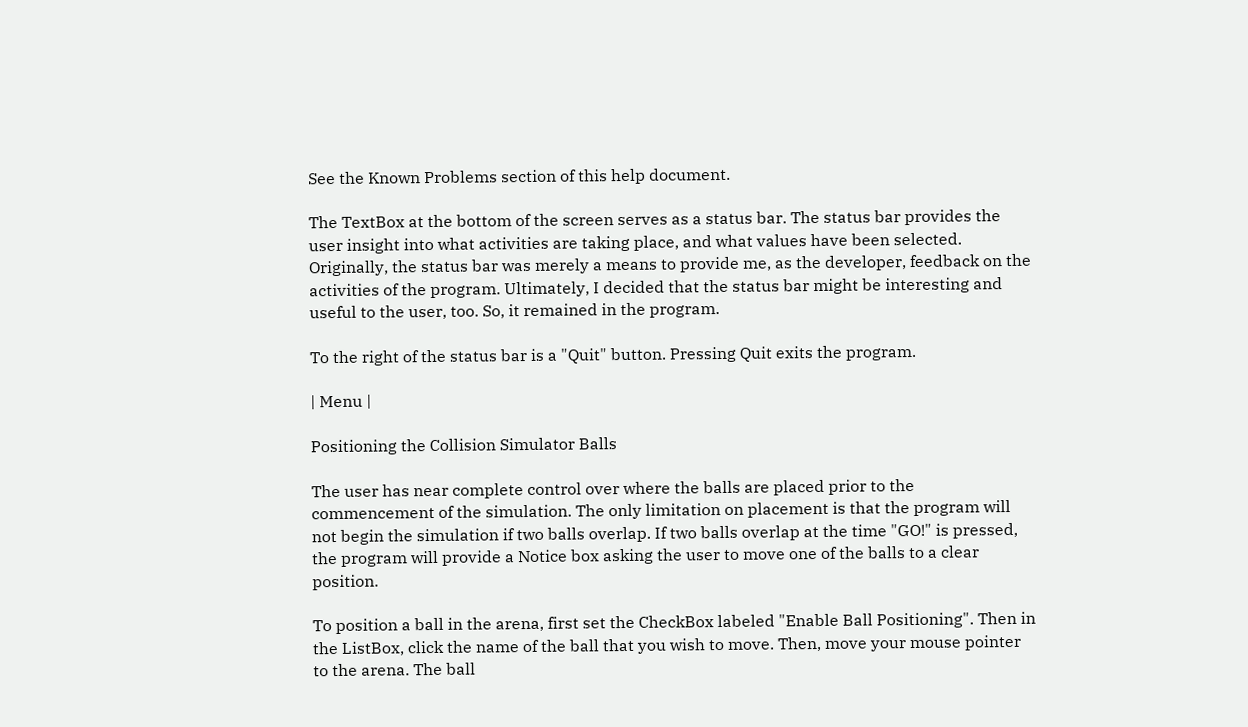See the Known Problems section of this help document.

The TextBox at the bottom of the screen serves as a status bar. The status bar provides the user insight into what activities are taking place, and what values have been selected. Originally, the status bar was merely a means to provide me, as the developer, feedback on the activities of the program. Ultimately, I decided that the status bar might be interesting and useful to the user, too. So, it remained in the program.

To the right of the status bar is a "Quit" button. Pressing Quit exits the program.

| Menu |

Positioning the Collision Simulator Balls

The user has near complete control over where the balls are placed prior to the commencement of the simulation. The only limitation on placement is that the program will not begin the simulation if two balls overlap. If two balls overlap at the time "GO!" is pressed, the program will provide a Notice box asking the user to move one of the balls to a clear position.

To position a ball in the arena, first set the CheckBox labeled "Enable Ball Positioning". Then in the ListBox, click the name of the ball that you wish to move. Then, move your mouse pointer to the arena. The ball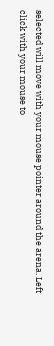selected will move with your mouse pointer around the arena. Left click with your mouse to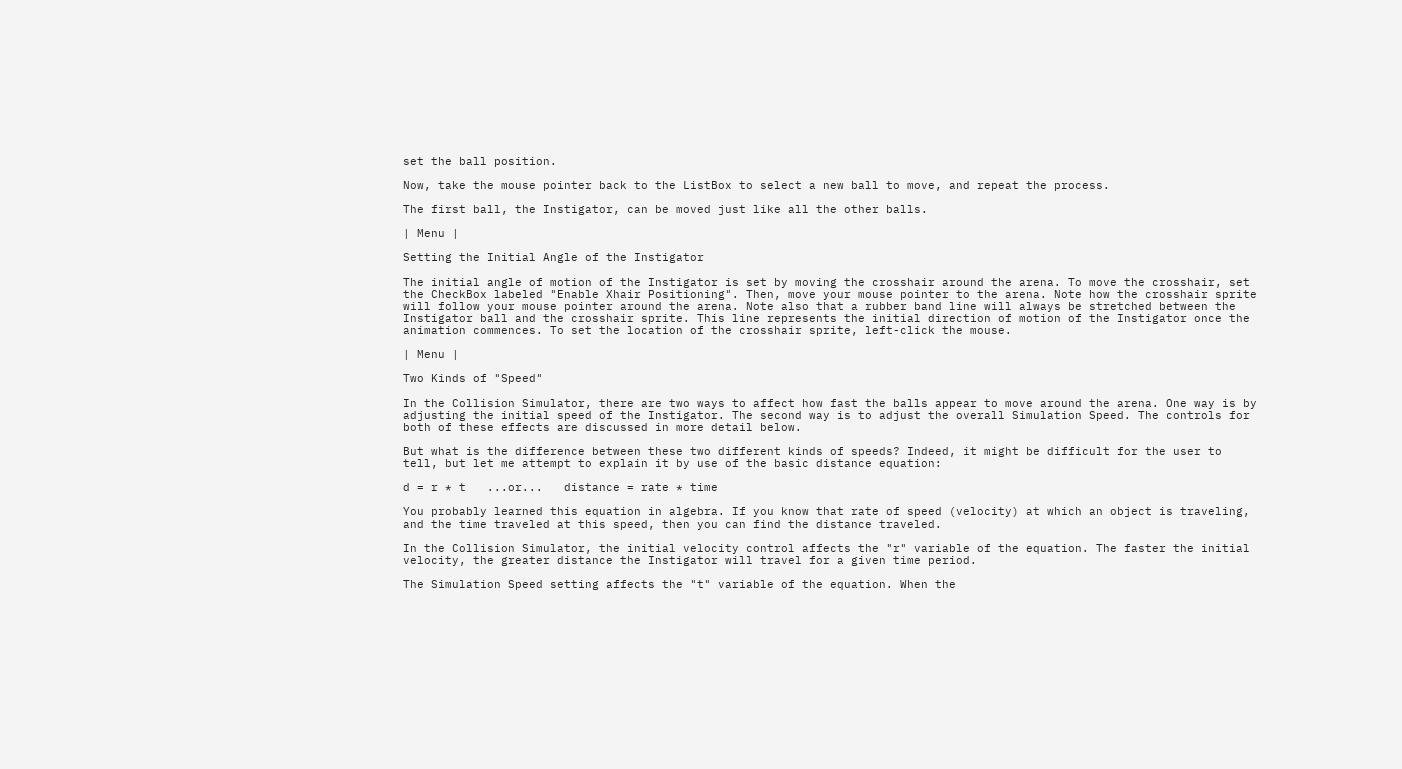set the ball position.

Now, take the mouse pointer back to the ListBox to select a new ball to move, and repeat the process.

The first ball, the Instigator, can be moved just like all the other balls.

| Menu |

Setting the Initial Angle of the Instigator

The initial angle of motion of the Instigator is set by moving the crosshair around the arena. To move the crosshair, set the CheckBox labeled "Enable Xhair Positioning". Then, move your mouse pointer to the arena. Note how the crosshair sprite will follow your mouse pointer around the arena. Note also that a rubber band line will always be stretched between the Instigator ball and the crosshair sprite. This line represents the initial direction of motion of the Instigator once the animation commences. To set the location of the crosshair sprite, left-click the mouse.

| Menu |

Two Kinds of "Speed"

In the Collision Simulator, there are two ways to affect how fast the balls appear to move around the arena. One way is by adjusting the initial speed of the Instigator. The second way is to adjust the overall Simulation Speed. The controls for both of these effects are discussed in more detail below.

But what is the difference between these two different kinds of speeds? Indeed, it might be difficult for the user to tell, but let me attempt to explain it by use of the basic distance equation:

d = r * t   ...or...   distance = rate * time

You probably learned this equation in algebra. If you know that rate of speed (velocity) at which an object is traveling, and the time traveled at this speed, then you can find the distance traveled.

In the Collision Simulator, the initial velocity control affects the "r" variable of the equation. The faster the initial velocity, the greater distance the Instigator will travel for a given time period.

The Simulation Speed setting affects the "t" variable of the equation. When the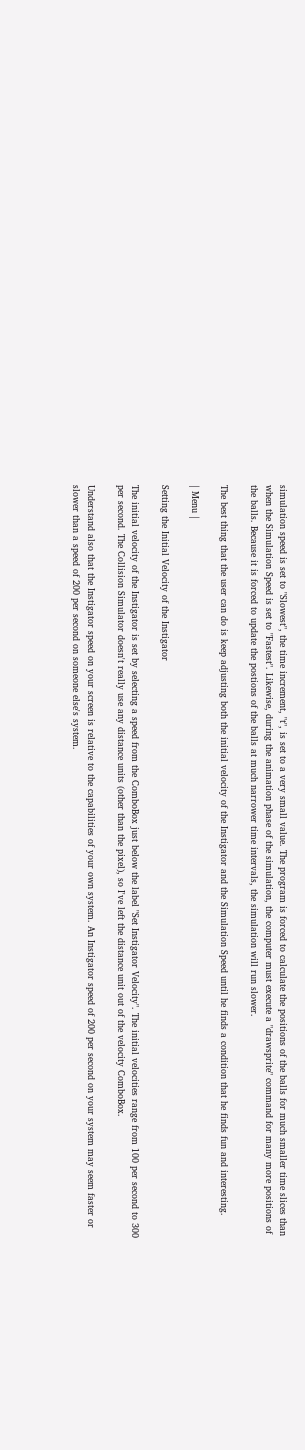simulation speed is set to "Slowest", the time increment, "t", is set to a very small value. The program is forced to calculate the positions of the balls for much smaller time slices than when the Simulation Speed is set to "Fastest". Likewise, during the animation phase of the simulation, the computer must execute a "drawsprite" command for many more positions of the balls. Because it is forced to update the postions of the balls at much narrower time intervals, the simulation will run slower.

The best thing that the user can do is keep adjusting both the initial velocity of the Instigator and the Simulation Speed until he finds a condition that he finds fun and interesting.

| Menu |

Setting the Initial Velocity of the Instigator

The initial velocity of the Instigator is set by selecting a speed from the ComboBox just below the label "Set Instigator Velocity". The initial velocities range from 100 per second to 300 per second. The Collision Simulator doesn't really use any distance units (other than the pixel), so I've left the distance unit out of the velocity ComboBox.

Understand also that the Instigator speed on your screen is relative to the capabilities of your own system. An Instigator speed of 200 per second on your system may seem faster or slower than a speed of 200 per second on someone else's system.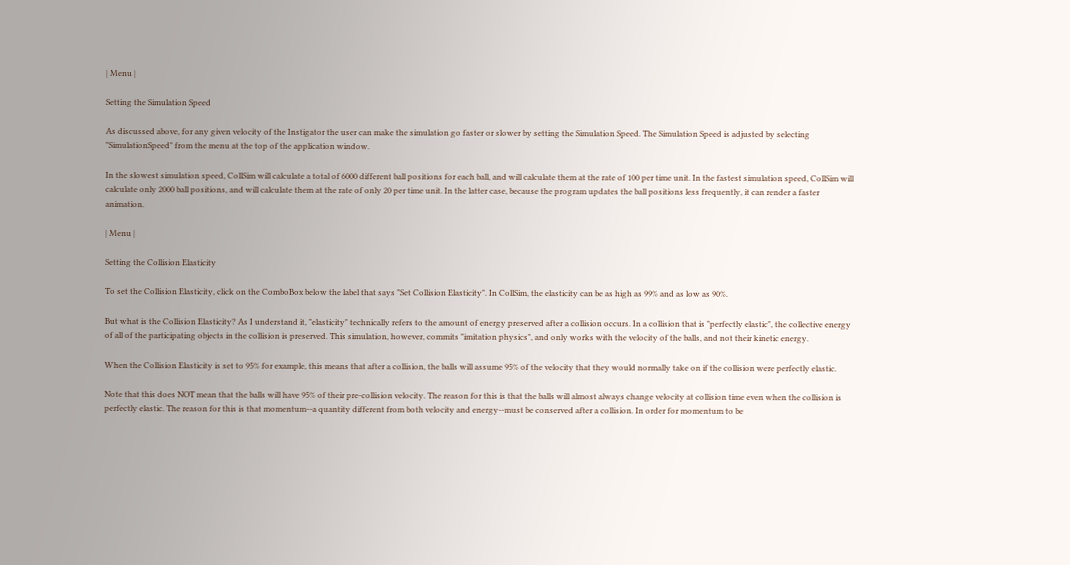| Menu |

Setting the Simulation Speed

As discussed above, for any given velocity of the Instigator the user can make the simulation go faster or slower by setting the Simulation Speed. The Simulation Speed is adjusted by selecting "SimulationSpeed" from the menu at the top of the application window.

In the slowest simulation speed, CollSim will calculate a total of 6000 different ball positions for each ball, and will calculate them at the rate of 100 per time unit. In the fastest simulation speed, CollSim will calculate only 2000 ball positions, and will calculate them at the rate of only 20 per time unit. In the latter case, because the program updates the ball positions less frequently, it can render a faster animation.

| Menu |

Setting the Collision Elasticity

To set the Collision Elasticity, click on the ComboBox below the label that says "Set Collision Elasticity". In CollSim, the elasticity can be as high as 99% and as low as 90%.

But what is the Collision Elasticity? As I understand it, "elasticity" technically refers to the amount of energy preserved after a collision occurs. In a collision that is "perfectly elastic", the collective energy of all of the participating objects in the collision is preserved. This simulation, however, commits "imitation physics", and only works with the velocity of the balls, and not their kinetic energy.

When the Collision Elasticity is set to 95% for example, this means that after a collision, the balls will assume 95% of the velocity that they would normally take on if the collision were perfectly elastic.

Note that this does NOT mean that the balls will have 95% of their pre-collision velocity. The reason for this is that the balls will almost always change velocity at collision time even when the collision is perfectly elastic. The reason for this is that momentum--a quantity different from both velocity and energy--must be conserved after a collision. In order for momentum to be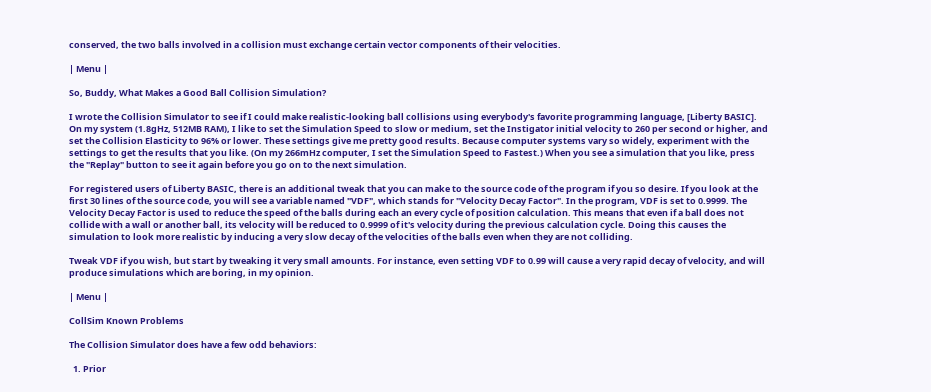conserved, the two balls involved in a collision must exchange certain vector components of their velocities.

| Menu |

So, Buddy, What Makes a Good Ball Collision Simulation?

I wrote the Collision Simulator to see if I could make realistic-looking ball collisions using everybody's favorite programming language, [Liberty BASIC]. On my system (1.8gHz, 512MB RAM), I like to set the Simulation Speed to slow or medium, set the Instigator initial velocity to 260 per second or higher, and set the Collision Elasticity to 96% or lower. These settings give me pretty good results. Because computer systems vary so widely, experiment with the settings to get the results that you like. (On my 266mHz computer, I set the Simulation Speed to Fastest.) When you see a simulation that you like, press the "Replay" button to see it again before you go on to the next simulation.

For registered users of Liberty BASIC, there is an additional tweak that you can make to the source code of the program if you so desire. If you look at the first 30 lines of the source code, you will see a variable named "VDF", which stands for "Velocity Decay Factor". In the program, VDF is set to 0.9999. The Velocity Decay Factor is used to reduce the speed of the balls during each an every cycle of position calculation. This means that even if a ball does not collide with a wall or another ball, its velocity will be reduced to 0.9999 of it's velocity during the previous calculation cycle. Doing this causes the simulation to look more realistic by inducing a very slow decay of the velocities of the balls even when they are not colliding.

Tweak VDF if you wish, but start by tweaking it very small amounts. For instance, even setting VDF to 0.99 will cause a very rapid decay of velocity, and will produce simulations which are boring, in my opinion.

| Menu |

CollSim Known Problems

The Collision Simulator does have a few odd behaviors:

  1. Prior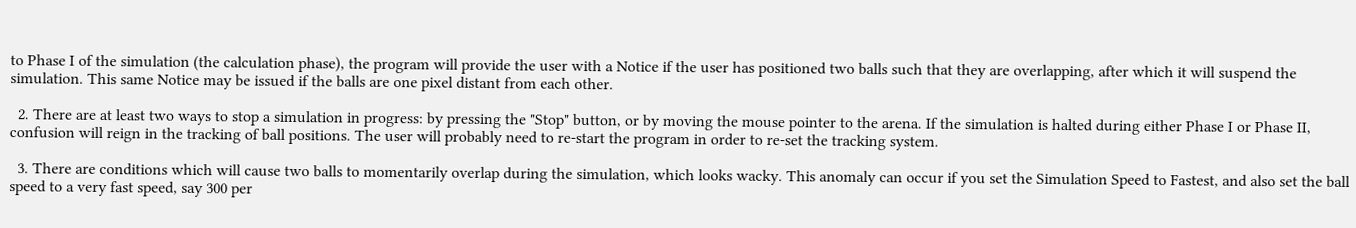to Phase I of the simulation (the calculation phase), the program will provide the user with a Notice if the user has positioned two balls such that they are overlapping, after which it will suspend the simulation. This same Notice may be issued if the balls are one pixel distant from each other.

  2. There are at least two ways to stop a simulation in progress: by pressing the "Stop" button, or by moving the mouse pointer to the arena. If the simulation is halted during either Phase I or Phase II, confusion will reign in the tracking of ball positions. The user will probably need to re-start the program in order to re-set the tracking system.

  3. There are conditions which will cause two balls to momentarily overlap during the simulation, which looks wacky. This anomaly can occur if you set the Simulation Speed to Fastest, and also set the ball speed to a very fast speed, say 300 per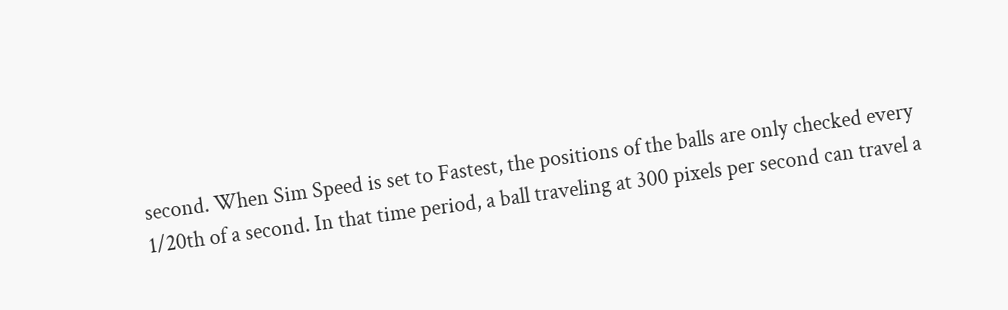second. When Sim Speed is set to Fastest, the positions of the balls are only checked every 1/20th of a second. In that time period, a ball traveling at 300 pixels per second can travel a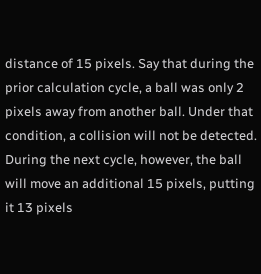distance of 15 pixels. Say that during the prior calculation cycle, a ball was only 2 pixels away from another ball. Under that condition, a collision will not be detected. During the next cycle, however, the ball will move an additional 15 pixels, putting it 13 pixels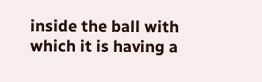inside the ball with which it is having a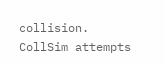collision. CollSim attempts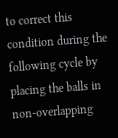to correct this condition during the following cycle by placing the balls in non-overlapping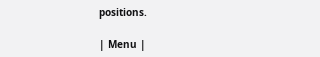positions.

| Menu |